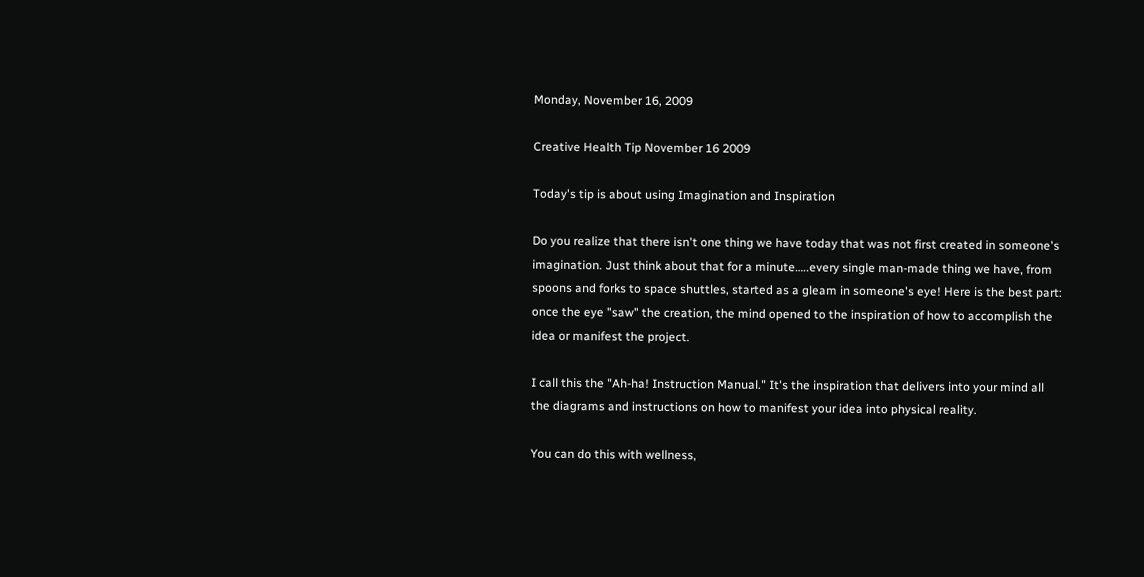Monday, November 16, 2009

Creative Health Tip November 16 2009

Today's tip is about using Imagination and Inspiration

Do you realize that there isn't one thing we have today that was not first created in someone's imagination. Just think about that for a minute…..every single man-made thing we have, from spoons and forks to space shuttles, started as a gleam in someone's eye! Here is the best part: once the eye "saw" the creation, the mind opened to the inspiration of how to accomplish the idea or manifest the project.

I call this the "Ah-ha! Instruction Manual." It's the inspiration that delivers into your mind all the diagrams and instructions on how to manifest your idea into physical reality.

You can do this with wellness,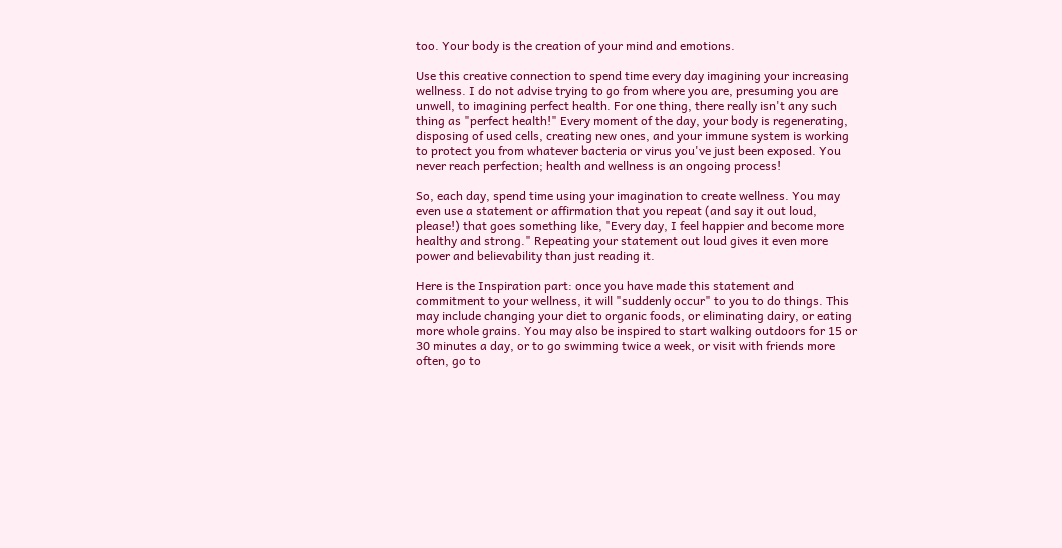too. Your body is the creation of your mind and emotions.

Use this creative connection to spend time every day imagining your increasing wellness. I do not advise trying to go from where you are, presuming you are unwell, to imagining perfect health. For one thing, there really isn't any such thing as "perfect health!" Every moment of the day, your body is regenerating, disposing of used cells, creating new ones, and your immune system is working to protect you from whatever bacteria or virus you've just been exposed. You never reach perfection; health and wellness is an ongoing process!

So, each day, spend time using your imagination to create wellness. You may even use a statement or affirmation that you repeat (and say it out loud, please!) that goes something like, "Every day, I feel happier and become more healthy and strong." Repeating your statement out loud gives it even more power and believability than just reading it.

Here is the Inspiration part: once you have made this statement and commitment to your wellness, it will "suddenly occur" to you to do things. This may include changing your diet to organic foods, or eliminating dairy, or eating more whole grains. You may also be inspired to start walking outdoors for 15 or 30 minutes a day, or to go swimming twice a week, or visit with friends more often, go to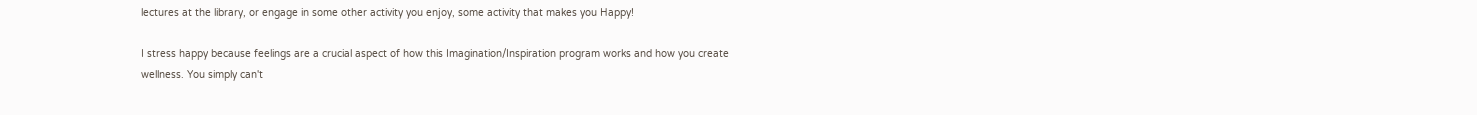lectures at the library, or engage in some other activity you enjoy, some activity that makes you Happy!

I stress happy because feelings are a crucial aspect of how this Imagination/Inspiration program works and how you create wellness. You simply can't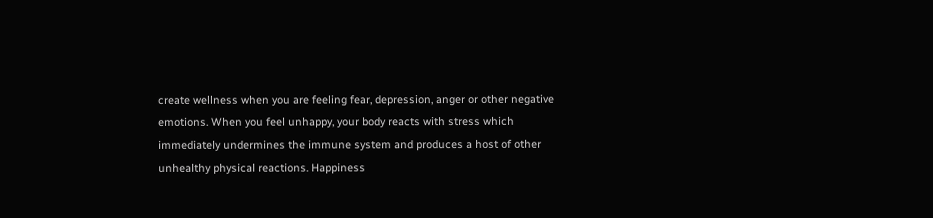create wellness when you are feeling fear, depression, anger or other negative emotions. When you feel unhappy, your body reacts with stress which immediately undermines the immune system and produces a host of other unhealthy physical reactions. Happiness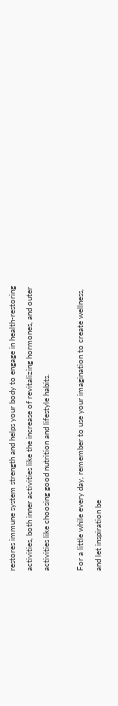restores immune system strength and helps your body to engage in health-restoring activities, both inner activities like the increase of revitalizing hormones, and outer activities like choosing good nutrition and lifestyle habits.

For a little while every day, remember to use your imagination to create wellness, and let inspiration be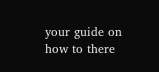your guide on how to there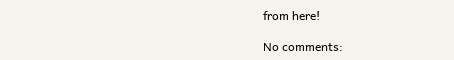from here!

No comments: